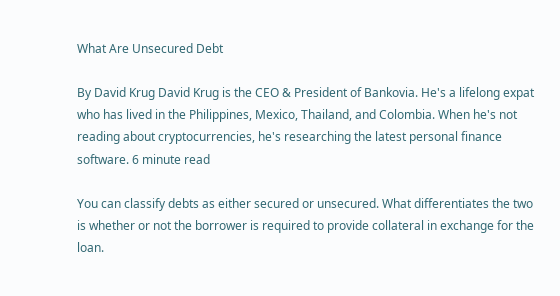What Are Unsecured Debt

By David Krug David Krug is the CEO & President of Bankovia. He's a lifelong expat who has lived in the Philippines, Mexico, Thailand, and Colombia. When he's not reading about cryptocurrencies, he's researching the latest personal finance software. 6 minute read

You can classify debts as either secured or unsecured. What differentiates the two is whether or not the borrower is required to provide collateral in exchange for the loan.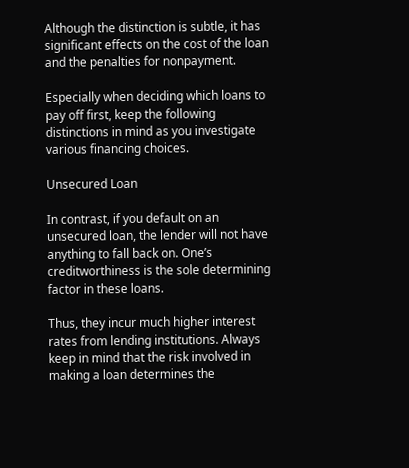Although the distinction is subtle, it has significant effects on the cost of the loan and the penalties for nonpayment.

Especially when deciding which loans to pay off first, keep the following distinctions in mind as you investigate various financing choices.

Unsecured Loan

In contrast, if you default on an unsecured loan, the lender will not have anything to fall back on. One’s creditworthiness is the sole determining factor in these loans.

Thus, they incur much higher interest rates from lending institutions. Always keep in mind that the risk involved in making a loan determines the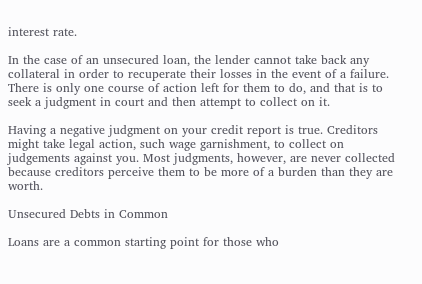interest rate.

In the case of an unsecured loan, the lender cannot take back any collateral in order to recuperate their losses in the event of a failure. There is only one course of action left for them to do, and that is to seek a judgment in court and then attempt to collect on it.

Having a negative judgment on your credit report is true. Creditors might take legal action, such wage garnishment, to collect on judgements against you. Most judgments, however, are never collected because creditors perceive them to be more of a burden than they are worth.

Unsecured Debts in Common

Loans are a common starting point for those who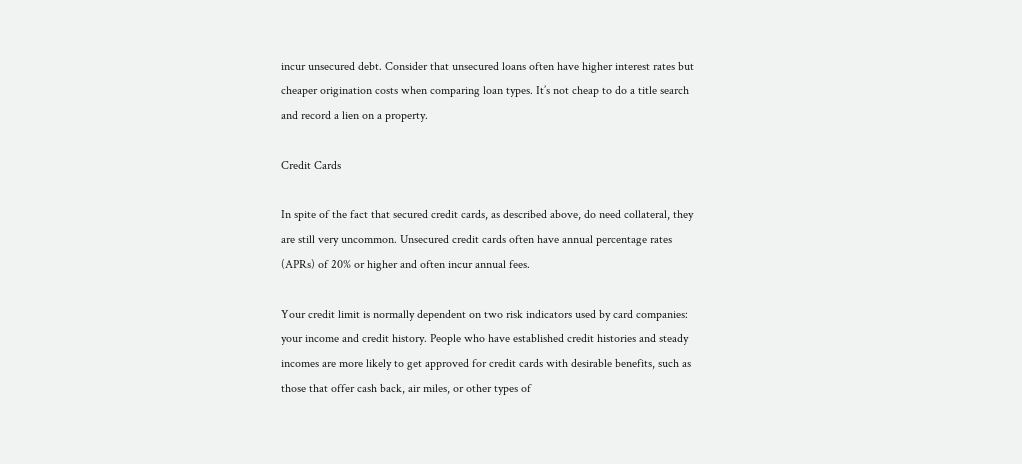incur unsecured debt. Consider that unsecured loans often have higher interest rates but cheaper origination costs when comparing loan types. It’s not cheap to do a title search and record a lien on a property.

Credit Cards

In spite of the fact that secured credit cards, as described above, do need collateral, they are still very uncommon. Unsecured credit cards often have annual percentage rates (APRs) of 20% or higher and often incur annual fees.

Your credit limit is normally dependent on two risk indicators used by card companies: your income and credit history. People who have established credit histories and steady incomes are more likely to get approved for credit cards with desirable benefits, such as those that offer cash back, air miles, or other types of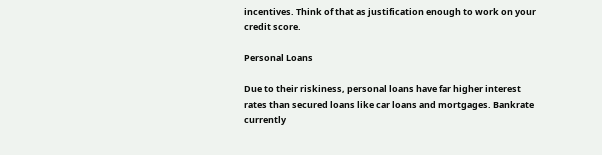incentives. Think of that as justification enough to work on your credit score.

Personal Loans

Due to their riskiness, personal loans have far higher interest rates than secured loans like car loans and mortgages. Bankrate currently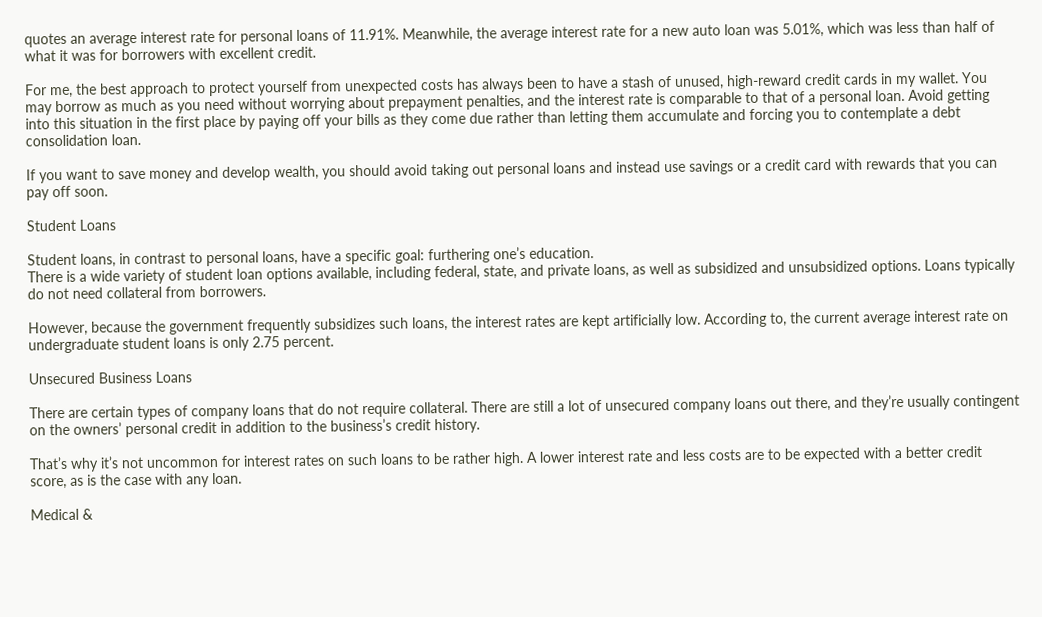quotes an average interest rate for personal loans of 11.91%. Meanwhile, the average interest rate for a new auto loan was 5.01%, which was less than half of what it was for borrowers with excellent credit.

For me, the best approach to protect yourself from unexpected costs has always been to have a stash of unused, high-reward credit cards in my wallet. You may borrow as much as you need without worrying about prepayment penalties, and the interest rate is comparable to that of a personal loan. Avoid getting into this situation in the first place by paying off your bills as they come due rather than letting them accumulate and forcing you to contemplate a debt consolidation loan.

If you want to save money and develop wealth, you should avoid taking out personal loans and instead use savings or a credit card with rewards that you can pay off soon.

Student Loans

Student loans, in contrast to personal loans, have a specific goal: furthering one’s education.
There is a wide variety of student loan options available, including federal, state, and private loans, as well as subsidized and unsubsidized options. Loans typically do not need collateral from borrowers.

However, because the government frequently subsidizes such loans, the interest rates are kept artificially low. According to, the current average interest rate on undergraduate student loans is only 2.75 percent.

Unsecured Business Loans

There are certain types of company loans that do not require collateral. There are still a lot of unsecured company loans out there, and they’re usually contingent on the owners’ personal credit in addition to the business’s credit history.

That’s why it’s not uncommon for interest rates on such loans to be rather high. A lower interest rate and less costs are to be expected with a better credit score, as is the case with any loan.

Medical &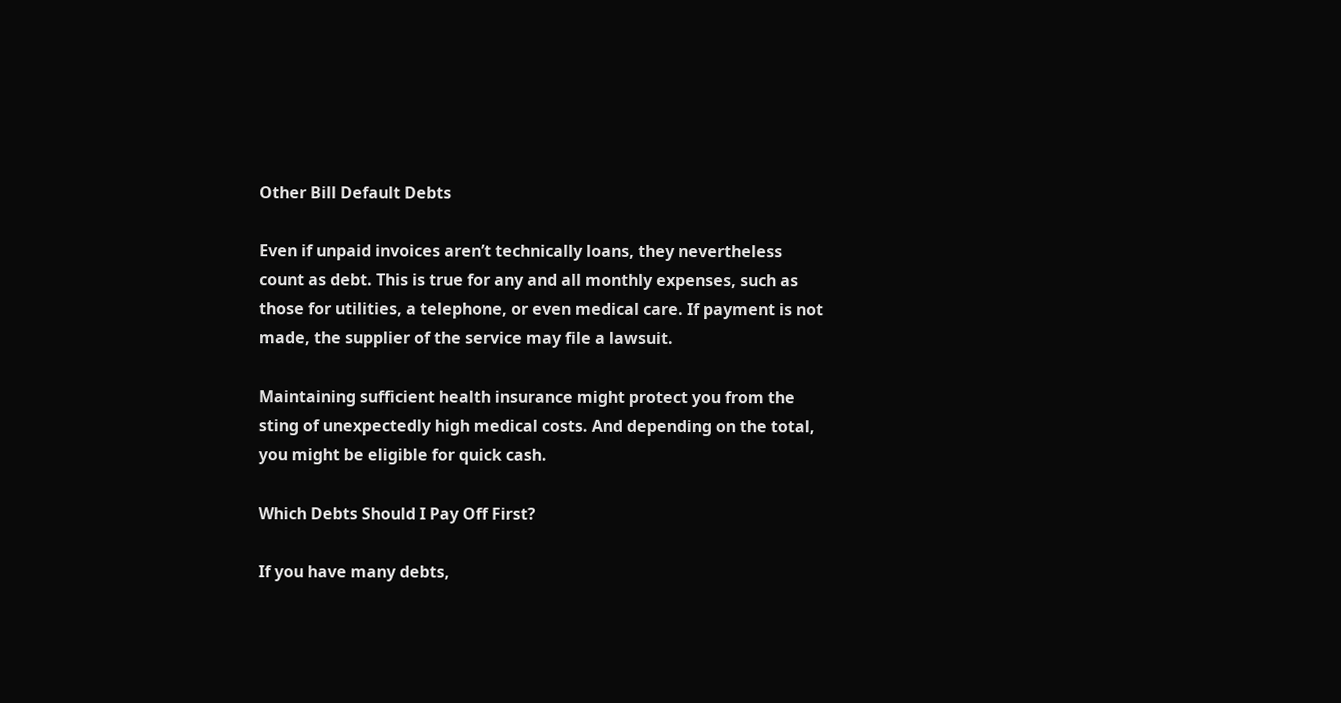Other Bill Default Debts

Even if unpaid invoices aren’t technically loans, they nevertheless count as debt. This is true for any and all monthly expenses, such as those for utilities, a telephone, or even medical care. If payment is not made, the supplier of the service may file a lawsuit.

Maintaining sufficient health insurance might protect you from the sting of unexpectedly high medical costs. And depending on the total, you might be eligible for quick cash.

Which Debts Should I Pay Off First?

If you have many debts,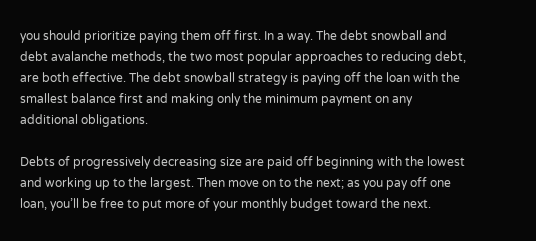you should prioritize paying them off first. In a way. The debt snowball and debt avalanche methods, the two most popular approaches to reducing debt, are both effective. The debt snowball strategy is paying off the loan with the smallest balance first and making only the minimum payment on any additional obligations.

Debts of progressively decreasing size are paid off beginning with the lowest and working up to the largest. Then move on to the next; as you pay off one loan, you’ll be free to put more of your monthly budget toward the next.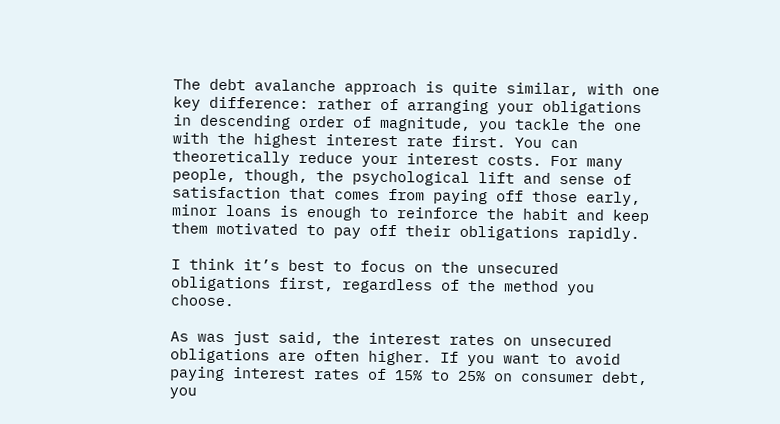The debt avalanche approach is quite similar, with one key difference: rather of arranging your obligations in descending order of magnitude, you tackle the one with the highest interest rate first. You can theoretically reduce your interest costs. For many people, though, the psychological lift and sense of satisfaction that comes from paying off those early, minor loans is enough to reinforce the habit and keep them motivated to pay off their obligations rapidly.

I think it’s best to focus on the unsecured obligations first, regardless of the method you choose.

As was just said, the interest rates on unsecured obligations are often higher. If you want to avoid paying interest rates of 15% to 25% on consumer debt, you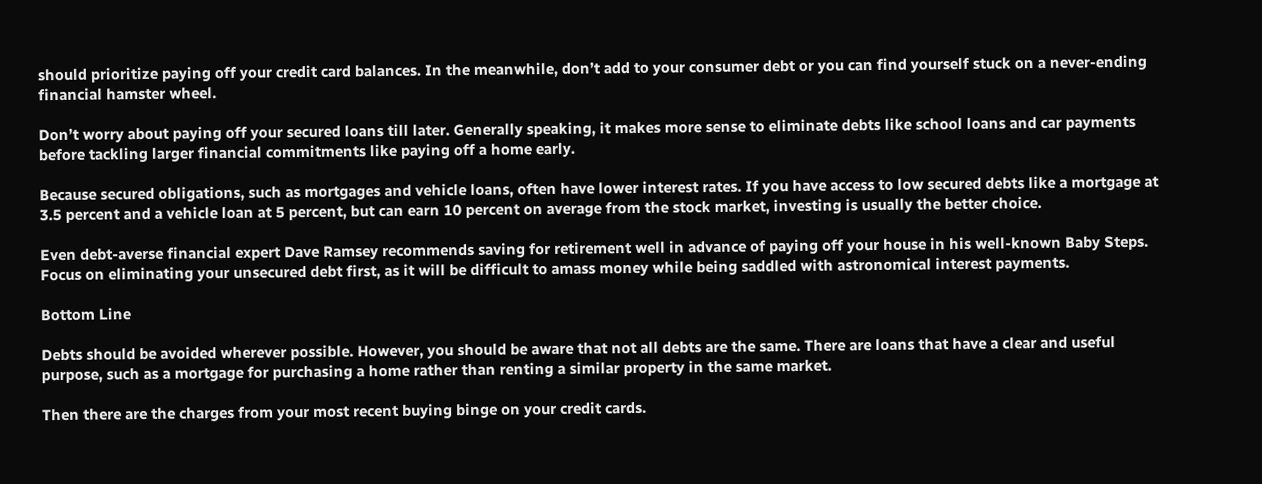should prioritize paying off your credit card balances. In the meanwhile, don’t add to your consumer debt or you can find yourself stuck on a never-ending financial hamster wheel.

Don’t worry about paying off your secured loans till later. Generally speaking, it makes more sense to eliminate debts like school loans and car payments before tackling larger financial commitments like paying off a home early.

Because secured obligations, such as mortgages and vehicle loans, often have lower interest rates. If you have access to low secured debts like a mortgage at 3.5 percent and a vehicle loan at 5 percent, but can earn 10 percent on average from the stock market, investing is usually the better choice.

Even debt-averse financial expert Dave Ramsey recommends saving for retirement well in advance of paying off your house in his well-known Baby Steps. Focus on eliminating your unsecured debt first, as it will be difficult to amass money while being saddled with astronomical interest payments.

Bottom Line

Debts should be avoided wherever possible. However, you should be aware that not all debts are the same. There are loans that have a clear and useful purpose, such as a mortgage for purchasing a home rather than renting a similar property in the same market.

Then there are the charges from your most recent buying binge on your credit cards.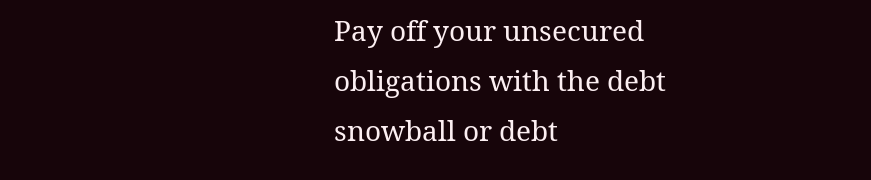Pay off your unsecured obligations with the debt snowball or debt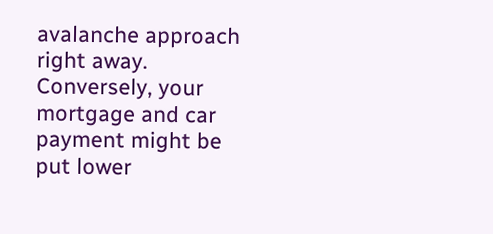avalanche approach right away. Conversely, your mortgage and car payment might be put lower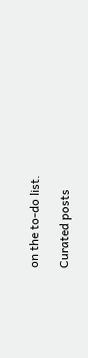on the to-do list.

Curated posts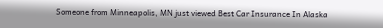Someone from Minneapolis, MN just viewed Best Car Insurance In Alaska